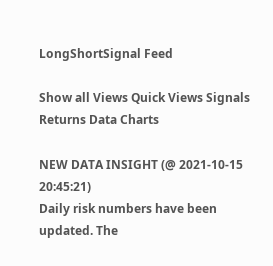LongShortSignal Feed

Show all Views Quick Views Signals Returns Data Charts

NEW DATA INSIGHT (@ 2021-10-15 20:45:21)
Daily risk numbers have been updated. The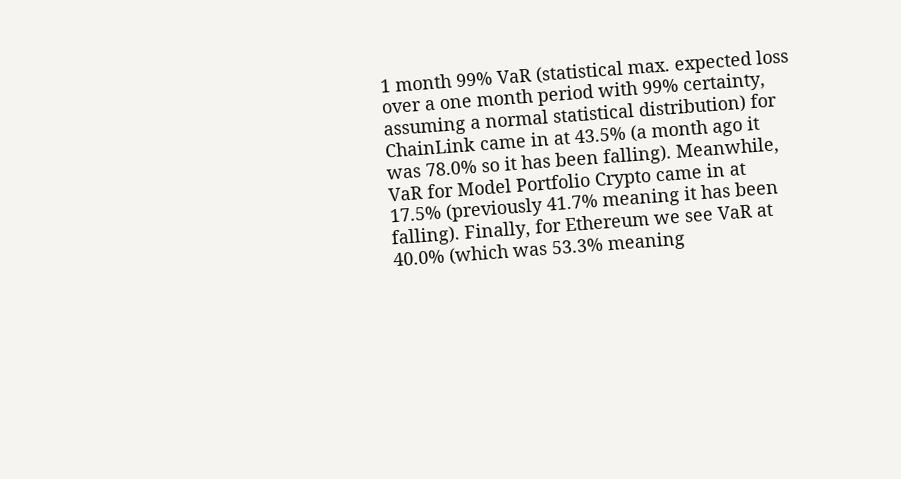1 month 99% VaR (statistical max. expected loss over a one month period with 99% certainty, assuming a normal statistical distribution) for ChainLink came in at 43.5% (a month ago it was 78.0% so it has been falling). Meanwhile, VaR for Model Portfolio Crypto came in at 17.5% (previously 41.7% meaning it has been falling). Finally, for Ethereum we see VaR at 40.0% (which was 53.3% meaning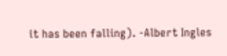it has been falling). -Albert Ingles